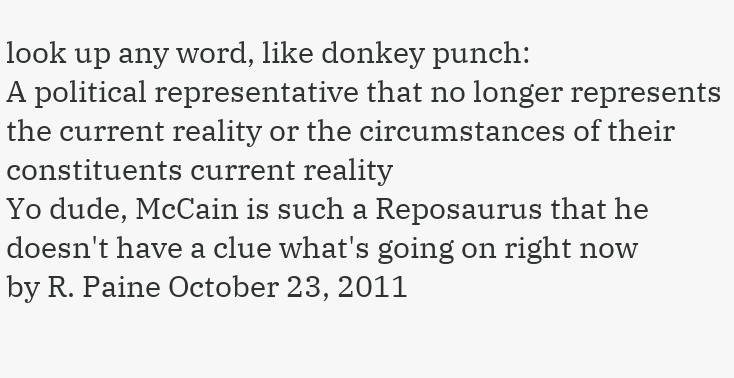look up any word, like donkey punch:
A political representative that no longer represents the current reality or the circumstances of their constituents current reality
Yo dude, McCain is such a Reposaurus that he doesn't have a clue what's going on right now
by R. Paine October 23, 2011